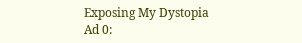Exposing My Dystopia
Ad 0: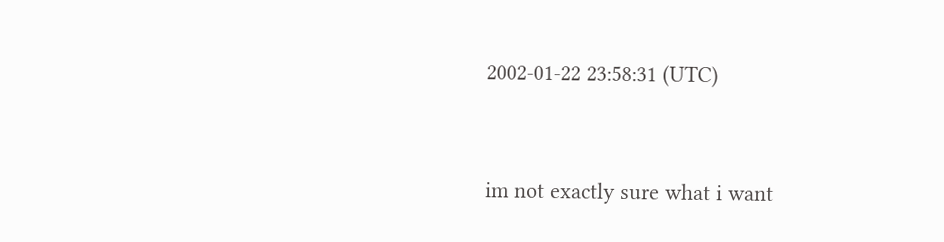2002-01-22 23:58:31 (UTC)


im not exactly sure what i want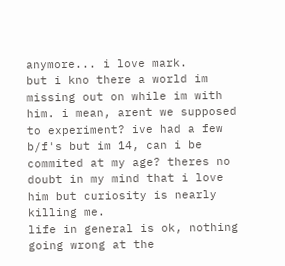anymore... i love mark.
but i kno there a world im missing out on while im with
him. i mean, arent we supposed to experiment? ive had a few
b/f's but im 14, can i be commited at my age? theres no
doubt in my mind that i love him but curiosity is nearly
killing me.
life in general is ok, nothing going wrong at the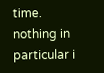time.
nothing in particular i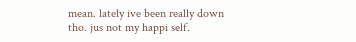mean. lately ive been really down
tho. jus not my happi self.